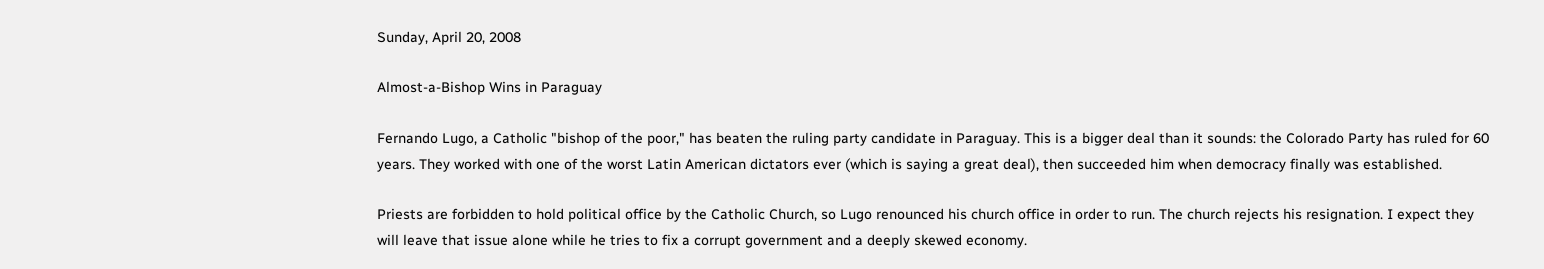Sunday, April 20, 2008

Almost-a-Bishop Wins in Paraguay

Fernando Lugo, a Catholic "bishop of the poor," has beaten the ruling party candidate in Paraguay. This is a bigger deal than it sounds: the Colorado Party has ruled for 60 years. They worked with one of the worst Latin American dictators ever (which is saying a great deal), then succeeded him when democracy finally was established.

Priests are forbidden to hold political office by the Catholic Church, so Lugo renounced his church office in order to run. The church rejects his resignation. I expect they will leave that issue alone while he tries to fix a corrupt government and a deeply skewed economy.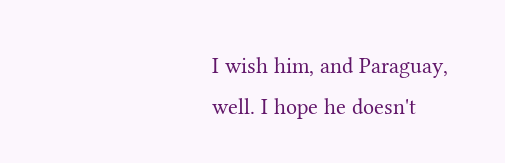I wish him, and Paraguay, well. I hope he doesn't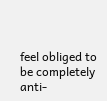feel obliged to be completely anti-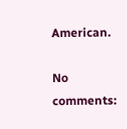American.

No comments: